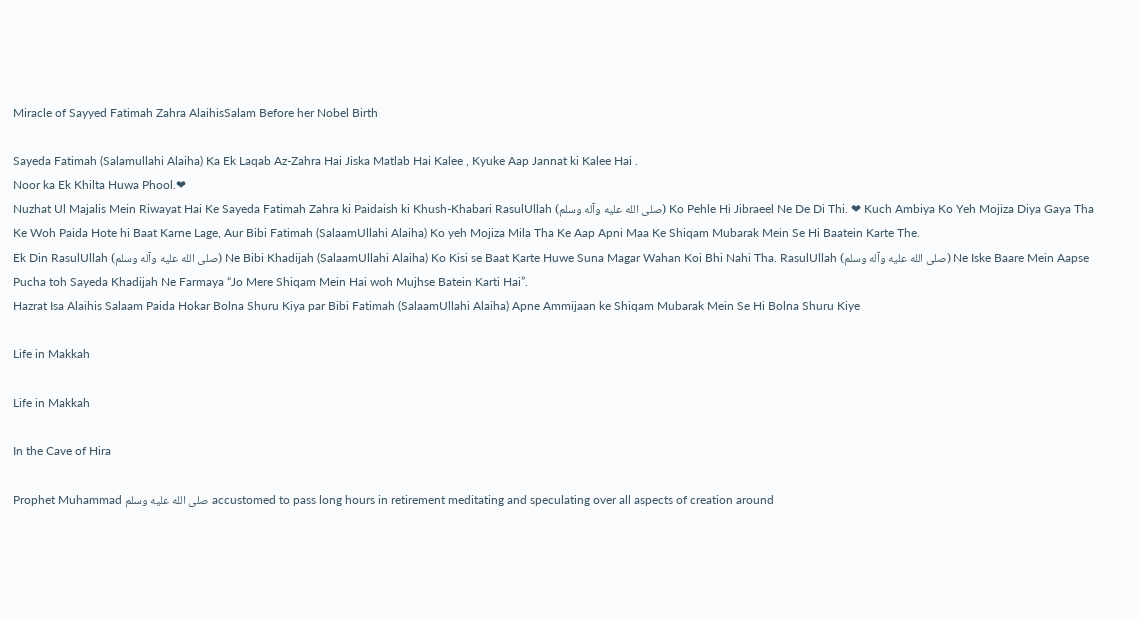Miracle of Sayyed Fatimah Zahra AlaihisSalam Before her Nobel Birth

Sayeda Fatimah (Salamullahi Alaiha) Ka Ek Laqab Az-Zahra Hai Jiska Matlab Hai Kalee , Kyuke Aap Jannat ki Kalee Hai .
Noor ka Ek Khilta Huwa Phool.❤
Nuzhat Ul Majalis Mein Riwayat Hai Ke Sayeda Fatimah Zahra ki Paidaish ki Khush-Khabari RasulUllah (صلى الله عليه وآله وسلم) Ko Pehle Hi Jibraeel Ne De Di Thi. ❤ Kuch Ambiya Ko Yeh Mojiza Diya Gaya Tha Ke Woh Paida Hote hi Baat Karne Lage, Aur Bibi Fatimah (SalaamUllahi Alaiha) Ko yeh Mojiza Mila Tha Ke Aap Apni Maa Ke Shiqam Mubarak Mein Se Hi Baatein Karte The.
Ek Din RasulUllah (صلى الله عليه وآله وسلم) Ne Bibi Khadijah (SalaamUllahi Alaiha) Ko Kisi se Baat Karte Huwe Suna Magar Wahan Koi Bhi Nahi Tha. RasulUllah (صلى الله عليه وآله وسلم) Ne Iske Baare Mein Aapse Pucha toh Sayeda Khadijah Ne Farmaya “Jo Mere Shiqam Mein Hai woh Mujhse Batein Karti Hai”.
Hazrat Isa Alaihis Salaam Paida Hokar Bolna Shuru Kiya par Bibi Fatimah (SalaamUllahi Alaiha) Apne Ammijaan ke Shiqam Mubarak Mein Se Hi Bolna Shuru Kiye

Life in Makkah

Life in Makkah

In the Cave of Hira

Prophet Muhammad صلى الله عليه وسلم accustomed to pass long hours in retirement meditating and speculating over all aspects of creation around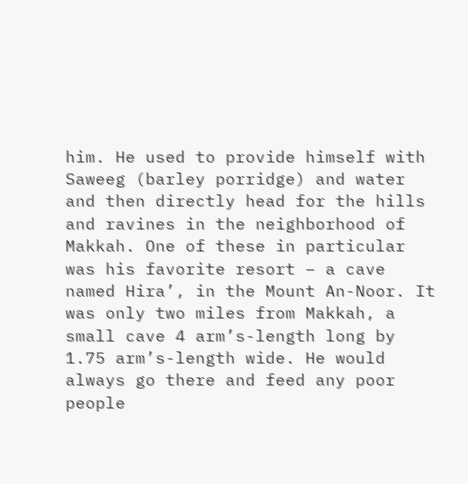him. He used to provide himself with Saweeg (barley porridge) and water and then directly head for the hills and ravines in the neighborhood of Makkah. One of these in particular was his favorite resort – a cave named Hira’, in the Mount An-Noor. It was only two miles from Makkah, a small cave 4 arm’s-length long by 1.75 arm’s-length wide. He would always go there and feed any poor people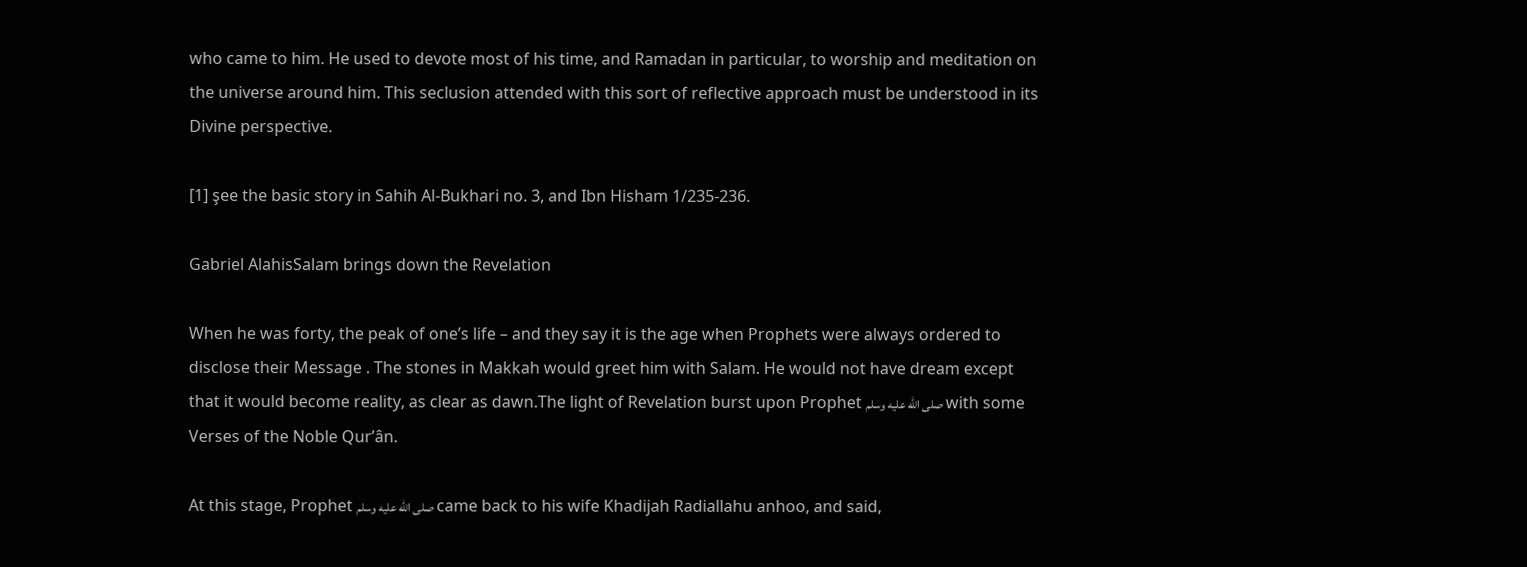who came to him. He used to devote most of his time, and Ramadan in particular, to worship and meditation on the universe around him. This seclusion attended with this sort of reflective approach must be understood in its Divine perspective.

[1] şee the basic story in Sahih Al-Bukhari no. 3, and Ibn Hisham 1/235-236.

Gabriel AlahisSalam brings down the Revelation

When he was forty, the peak of one’s life – and they say it is the age when Prophets were always ordered to disclose their Message . The stones in Makkah would greet him with Salam. He would not have dream except that it would become reality, as clear as dawn.The light of Revelation burst upon Prophet صلى الله عليه وسلم with some Verses of the Noble Qur’ân.

At this stage, Prophet صلى الله عليه وسلم came back to his wife Khadijah Radiallahu anhoo, and said,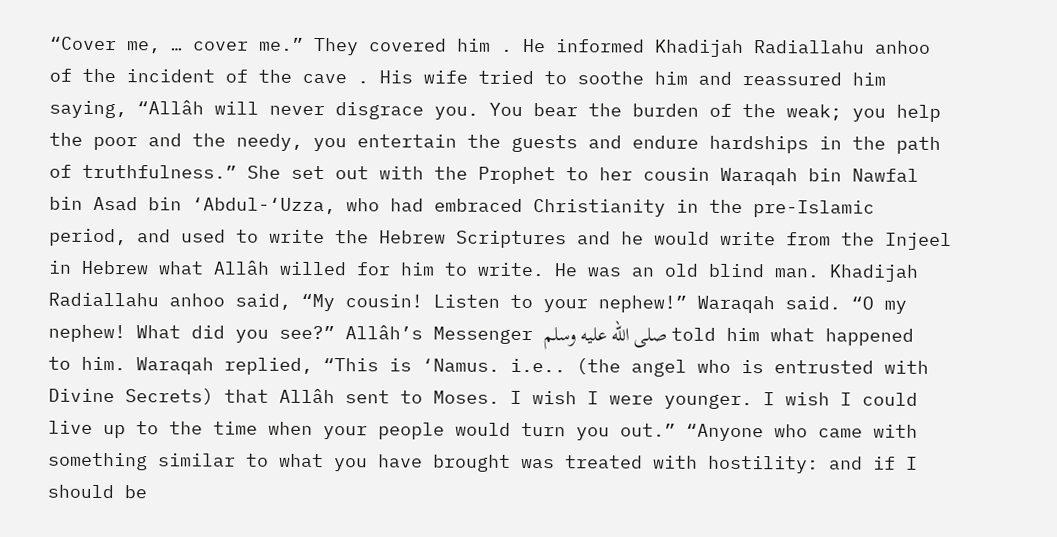“Cover me, … cover me.” They covered him . He informed Khadijah Radiallahu anhoo of the incident of the cave . His wife tried to soothe him and reassured him saying, “Allâh will never disgrace you. You bear the burden of the weak; you help the poor and the needy, you entertain the guests and endure hardships in the path of truthfulness.” She set out with the Prophet to her cousin Waraqah bin Nawfal bin Asad bin ‘Abdul-‘Uzza, who had embraced Christianity in the pre-Islamic period, and used to write the Hebrew Scriptures and he would write from the Injeel in Hebrew what Allâh willed for him to write. He was an old blind man. Khadijah Radiallahu anhoo said, “My cousin! Listen to your nephew!” Waraqah said. “O my nephew! What did you see?” Allâh’s Messenger صلى الله عليه وسلم told him what happened to him. Waraqah replied, “This is ‘Namus. i.e.. (the angel who is entrusted with Divine Secrets) that Allâh sent to Moses. I wish I were younger. I wish I could live up to the time when your people would turn you out.” “Anyone who came with something similar to what you have brought was treated with hostility: and if I should be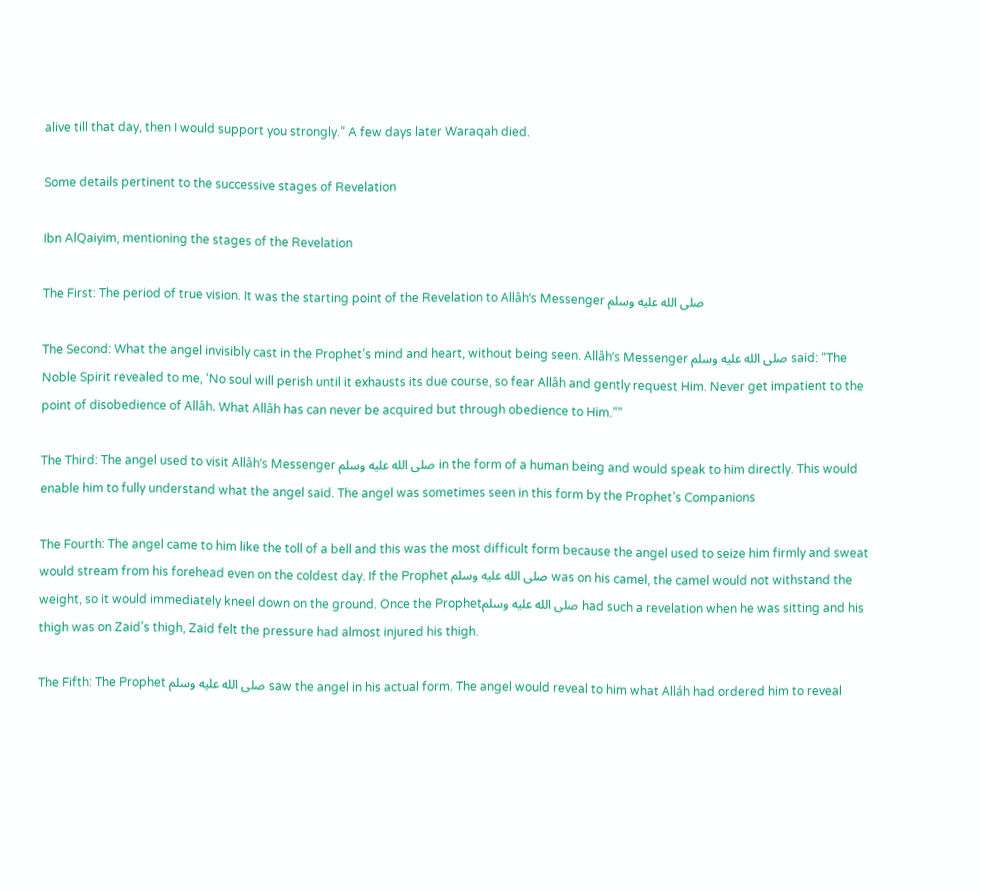alive till that day, then I would support you strongly.” A few days later Waraqah died.

Some details pertinent to the successive stages of Revelation

Ibn AlQaiyim, mentioning the stages of the Revelation

The First: The period of true vision. It was the starting point of the Revelation to Allâh’s Messenger صلى الله عليه وسلم

The Second: What the angel invisibly cast in the Prophet’s mind and heart, without being seen. Allâh’s Messenger صلى الله عليه وسلم said: “The Noble Spirit revealed to me, ‘No soul will perish until it exhausts its due course, so fear Allâh and gently request Him. Never get impatient to the point of disobedience of Allâh. What Allâh has can never be acquired but through obedience to Him.””

The Third: The angel used to visit Allâh’s Messenger صلى الله عليه وسلم in the form of a human being and would speak to him directly. This would enable him to fully understand what the angel said. The angel was sometimes seen in this form by the Prophet’s Companions

The Fourth: The angel came to him like the toll of a bell and this was the most difficult form because the angel used to seize him firmly and sweat would stream from his forehead even on the coldest day. If the Prophet صلى الله عليه وسلم was on his camel, the camel would not withstand the weight, so it would immediately kneel down on the ground. Once the Prophetصلى الله عليه وسلم had such a revelation when he was sitting and his thigh was on Zaid’s thigh, Zaid felt the pressure had almost injured his thigh.

The Fifth: The Prophet صلى الله عليه وسلم saw the angel in his actual form. The angel would reveal to him what Alláh had ordered him to reveal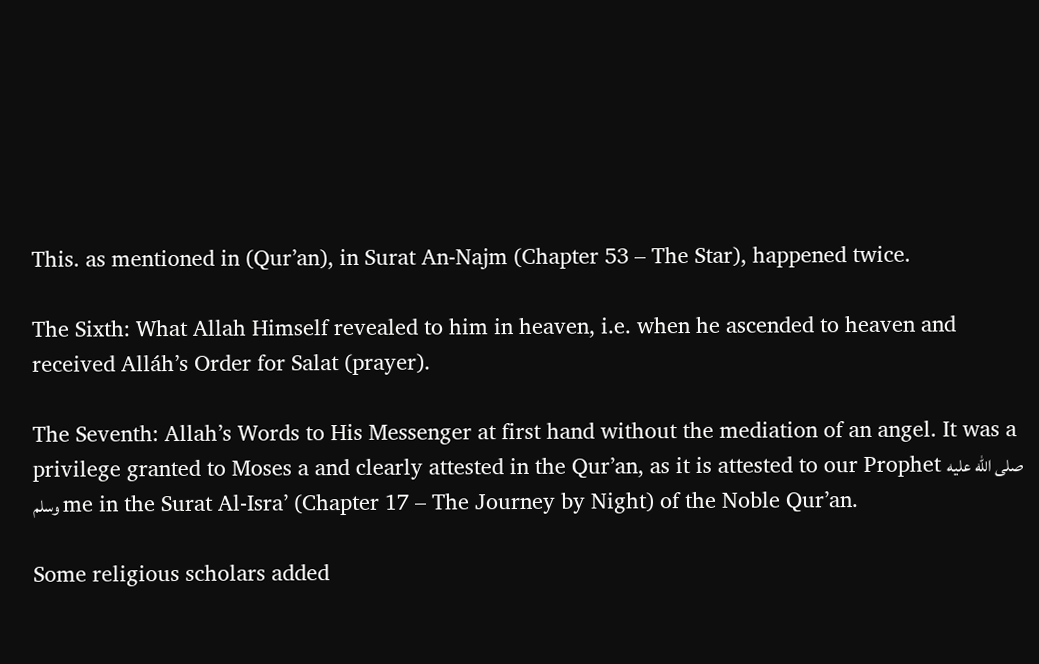This. as mentioned in (Qur’an), in Surat An-Najm (Chapter 53 – The Star), happened twice.

The Sixth: What Allah Himself revealed to him in heaven, i.e. when he ascended to heaven and received Alláh’s Order for Salat (prayer).

The Seventh: Allah’s Words to His Messenger at first hand without the mediation of an angel. It was a privilege granted to Moses a and clearly attested in the Qur’an, as it is attested to our Prophet صلى الله عليه وسلم me in the Surat Al-Isra’ (Chapter 17 – The Journey by Night) of the Noble Qur’an.

Some religious scholars added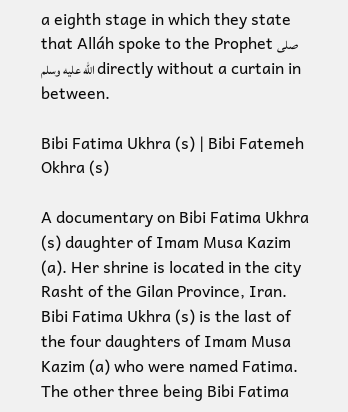a eighth stage in which they state that Alláh spoke to the Prophet صلى الله عليه وسلم directly without a curtain in between.

Bibi Fatima Ukhra (s) | Bibi Fatemeh Okhra (s)

A documentary on Bibi Fatima Ukhra (s) daughter of Imam Musa Kazim (a). Her shrine is located in the city Rasht of the Gilan Province, Iran. Bibi Fatima Ukhra (s) is the last of the four daughters of Imam Musa Kazim (a) who were named Fatima. The other three being Bibi Fatima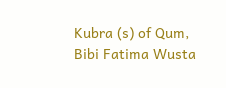Kubra (s) of Qum, Bibi Fatima Wusta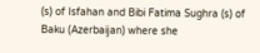(s) of Isfahan and Bibi Fatima Sughra (s) of Baku (Azerbaijan) where she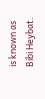is known as Bibi Heybat.